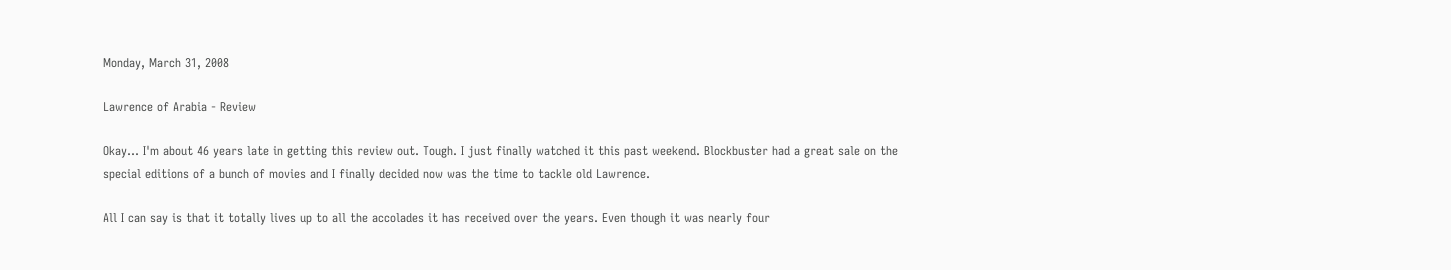Monday, March 31, 2008

Lawrence of Arabia - Review

Okay... I'm about 46 years late in getting this review out. Tough. I just finally watched it this past weekend. Blockbuster had a great sale on the special editions of a bunch of movies and I finally decided now was the time to tackle old Lawrence.

All I can say is that it totally lives up to all the accolades it has received over the years. Even though it was nearly four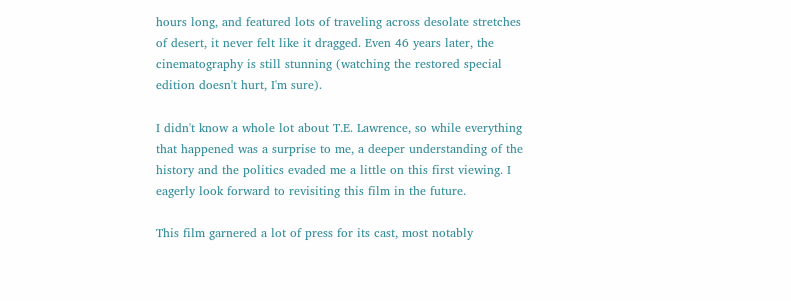hours long, and featured lots of traveling across desolate stretches of desert, it never felt like it dragged. Even 46 years later, the cinematography is still stunning (watching the restored special edition doesn't hurt, I'm sure).

I didn't know a whole lot about T.E. Lawrence, so while everything that happened was a surprise to me, a deeper understanding of the history and the politics evaded me a little on this first viewing. I eagerly look forward to revisiting this film in the future.

This film garnered a lot of press for its cast, most notably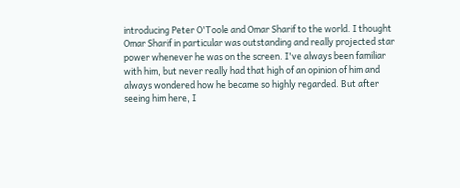introducing Peter O'Toole and Omar Sharif to the world. I thought Omar Sharif in particular was outstanding and really projected star power whenever he was on the screen. I've always been familiar with him, but never really had that high of an opinion of him and always wondered how he became so highly regarded. But after seeing him here, I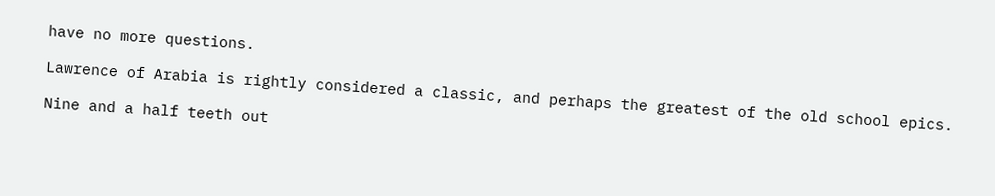have no more questions.

Lawrence of Arabia is rightly considered a classic, and perhaps the greatest of the old school epics.

Nine and a half teeth out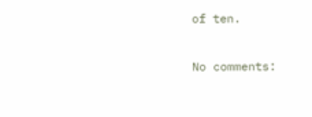of ten.

No comments: